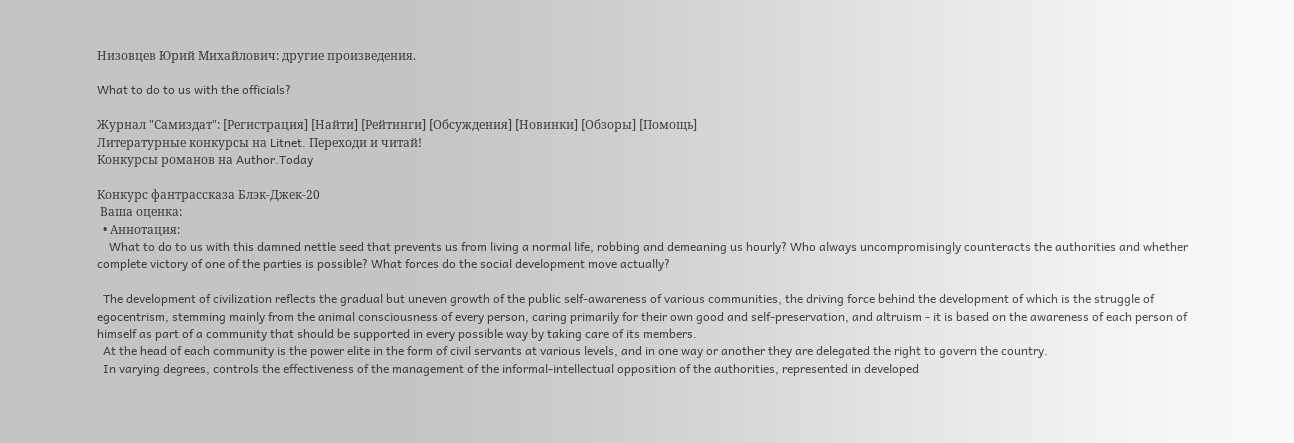Низовцев Юрий Михайлович: другие произведения.

What to do to us with the officials?

Журнал "Самиздат": [Регистрация] [Найти] [Рейтинги] [Обсуждения] [Новинки] [Обзоры] [Помощь]
Литературные конкурсы на Litnet. Переходи и читай!
Конкурсы романов на Author.Today

Конкурс фантрассказа Блэк-Джек-20
 Ваша оценка:
  • Аннотация:
    What to do to us with this damned nettle seed that prevents us from living a normal life, robbing and demeaning us hourly? Who always uncompromisingly counteracts the authorities and whether complete victory of one of the parties is possible? What forces do the social development move actually?

  The development of civilization reflects the gradual but uneven growth of the public self-awareness of various communities, the driving force behind the development of which is the struggle of egocentrism, stemming mainly from the animal consciousness of every person, caring primarily for their own good and self-preservation, and altruism - it is based on the awareness of each person of himself as part of a community that should be supported in every possible way by taking care of its members.
  At the head of each community is the power elite in the form of civil servants at various levels, and in one way or another they are delegated the right to govern the country.
  In varying degrees, controls the effectiveness of the management of the informal-intellectual opposition of the authorities, represented in developed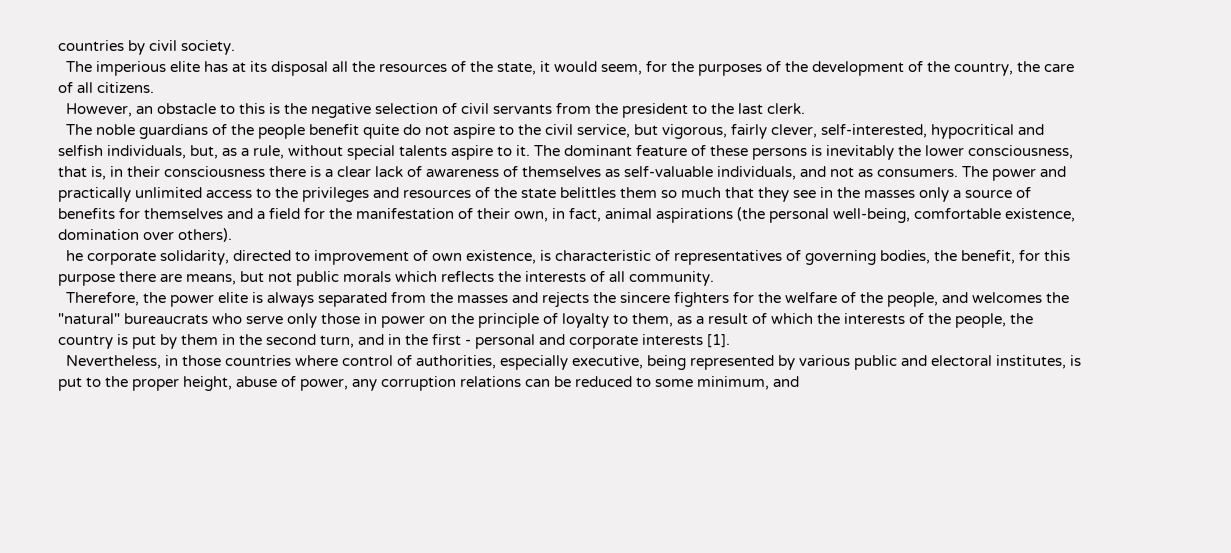countries by civil society.
  The imperious elite has at its disposal all the resources of the state, it would seem, for the purposes of the development of the country, the care of all citizens.
  However, an obstacle to this is the negative selection of civil servants from the president to the last clerk.
  The noble guardians of the people benefit quite do not aspire to the civil service, but vigorous, fairly clever, self-interested, hypocritical and selfish individuals, but, as a rule, without special talents aspire to it. The dominant feature of these persons is inevitably the lower consciousness, that is, in their consciousness there is a clear lack of awareness of themselves as self-valuable individuals, and not as consumers. The power and practically unlimited access to the privileges and resources of the state belittles them so much that they see in the masses only a source of benefits for themselves and a field for the manifestation of their own, in fact, animal aspirations (the personal well-being, comfortable existence, domination over others).
  he corporate solidarity, directed to improvement of own existence, is characteristic of representatives of governing bodies, the benefit, for this purpose there are means, but not public morals which reflects the interests of all community.
  Therefore, the power elite is always separated from the masses and rejects the sincere fighters for the welfare of the people, and welcomes the "natural" bureaucrats who serve only those in power on the principle of loyalty to them, as a result of which the interests of the people, the country is put by them in the second turn, and in the first - personal and corporate interests [1].
  Nevertheless, in those countries where control of authorities, especially executive, being represented by various public and electoral institutes, is put to the proper height, abuse of power, any corruption relations can be reduced to some minimum, and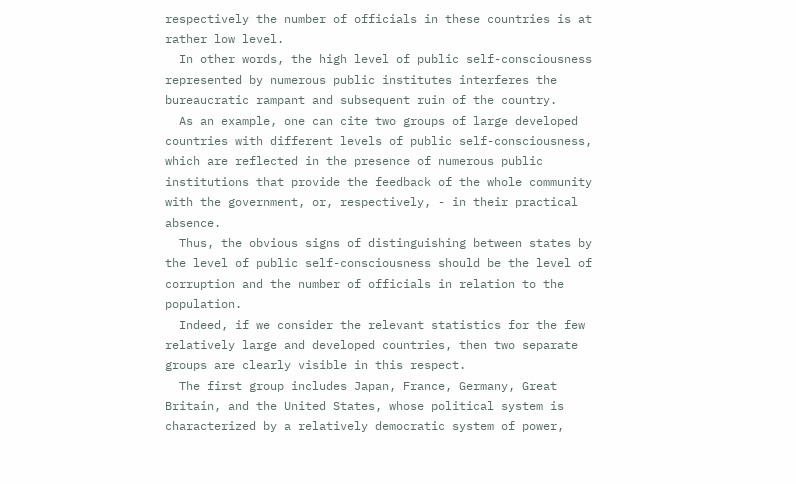respectively the number of officials in these countries is at rather low level.
  In other words, the high level of public self-consciousness represented by numerous public institutes interferes the bureaucratic rampant and subsequent ruin of the country.
  As an example, one can cite two groups of large developed countries with different levels of public self-consciousness, which are reflected in the presence of numerous public institutions that provide the feedback of the whole community with the government, or, respectively, - in their practical absence.
  Thus, the obvious signs of distinguishing between states by the level of public self-consciousness should be the level of corruption and the number of officials in relation to the population.
  Indeed, if we consider the relevant statistics for the few relatively large and developed countries, then two separate groups are clearly visible in this respect.
  The first group includes Japan, France, Germany, Great Britain, and the United States, whose political system is characterized by a relatively democratic system of power,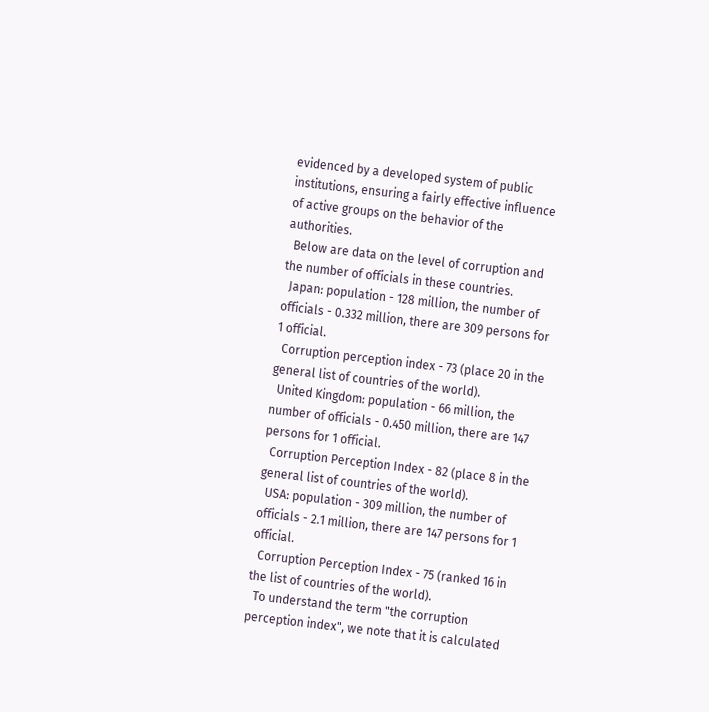evidenced by a developed system of public institutions, ensuring a fairly effective influence of active groups on the behavior of the authorities.
  Below are data on the level of corruption and the number of officials in these countries.
  Japan: population - 128 million, the number of officials - 0.332 million, there are 309 persons for 1 official.
  Corruption perception index - 73 (place 20 in the general list of countries of the world).
  United Kingdom: population - 66 million, the number of officials - 0.450 million, there are 147 persons for 1 official.
  Corruption Perception Index - 82 (place 8 in the general list of countries of the world).
  USA: population - 309 million, the number of officials - 2.1 million, there are 147 persons for 1 official.
  Corruption Perception Index - 75 (ranked 16 in the list of countries of the world).
  To understand the term "the corruption perception index", we note that it is calculated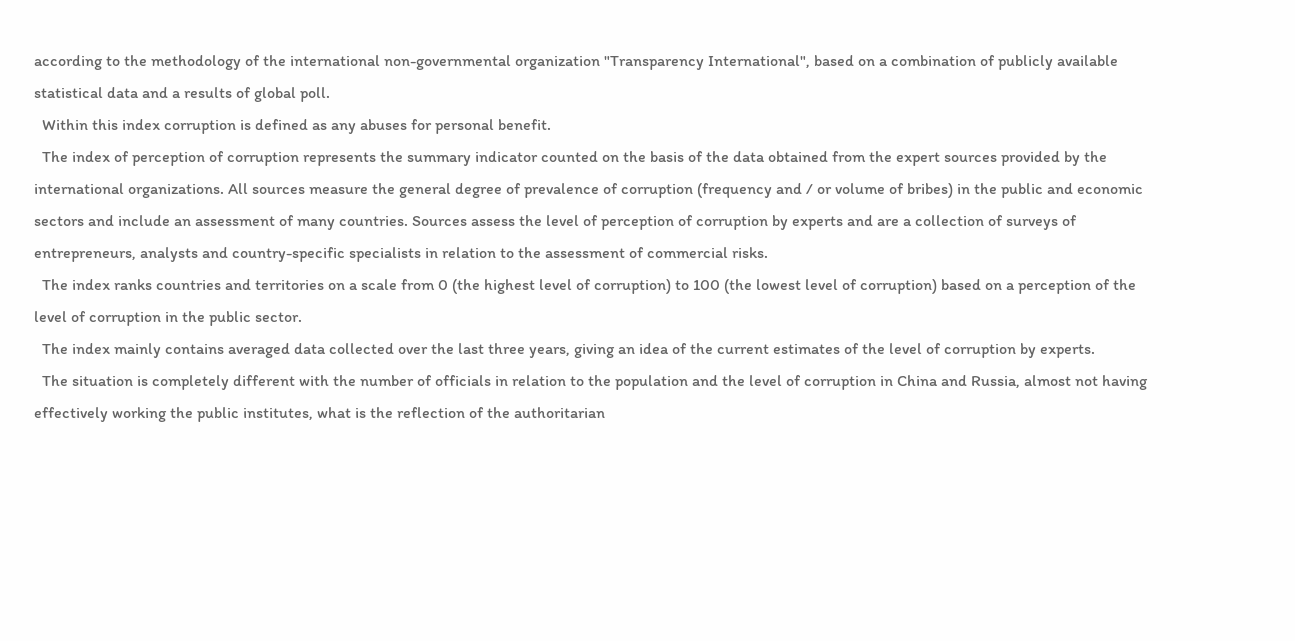according to the methodology of the international non-governmental organization "Transparency International", based on a combination of publicly available statistical data and a results of global poll.
  Within this index corruption is defined as any abuses for personal benefit.
  The index of perception of corruption represents the summary indicator counted on the basis of the data obtained from the expert sources provided by the international organizations. All sources measure the general degree of prevalence of corruption (frequency and / or volume of bribes) in the public and economic sectors and include an assessment of many countries. Sources assess the level of perception of corruption by experts and are a collection of surveys of entrepreneurs, analysts and country-specific specialists in relation to the assessment of commercial risks.
  The index ranks countries and territories on a scale from 0 (the highest level of corruption) to 100 (the lowest level of corruption) based on a perception of the level of corruption in the public sector.
  The index mainly contains averaged data collected over the last three years, giving an idea of the current estimates of the level of corruption by experts.
  The situation is completely different with the number of officials in relation to the population and the level of corruption in China and Russia, almost not having effectively working the public institutes, what is the reflection of the authoritarian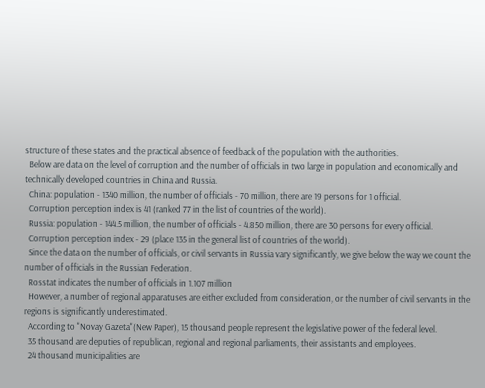structure of these states and the practical absence of feedback of the population with the authorities.
  Below are data on the level of corruption and the number of officials in two large in population and economically and technically developed countries in China and Russia.
  China: population - 1340 million, the number of officials - 70 million, there are 19 persons for 1 official.
  Corruption perception index is 41 (ranked 77 in the list of countries of the world).
  Russia: population - 144.5 million, the number of officials - 4.850 million, there are 30 persons for every official.
  Corruption perception index - 29 (place 135 in the general list of countries of the world).
  Since the data on the number of officials, or civil servants in Russia vary significantly, we give below the way we count the number of officials in the Russian Federation.
  Rosstat indicates the number of officials in 1.107 million
  However, a number of regional apparatuses are either excluded from consideration, or the number of civil servants in the regions is significantly underestimated.
  According to "Novay Gazeta"(New Paper), 15 thousand people represent the legislative power of the federal level.
  35 thousand are deputies of republican, regional and regional parliaments, their assistants and employees.
  24 thousand municipalities are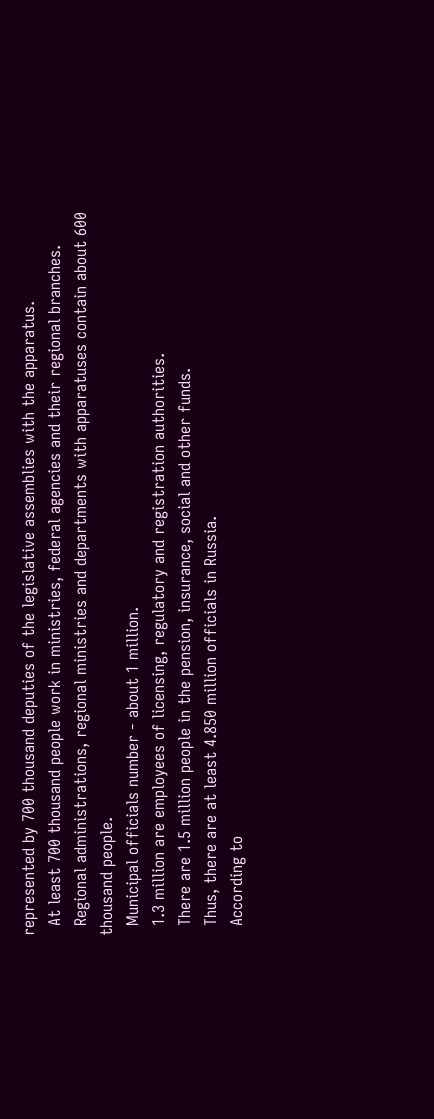represented by 700 thousand deputies of the legislative assemblies with the apparatus.
  At least 700 thousand people work in ministries, federal agencies and their regional branches.
  Regional administrations, regional ministries and departments with apparatuses contain about 600 thousand people.
  Municipal officials number - about 1 million.
  1.3 million are employees of licensing, regulatory and registration authorities.
  There are 1.5 million people in the pension, insurance, social and other funds.
  Thus, there are at least 4.850 million officials in Russia.
  According to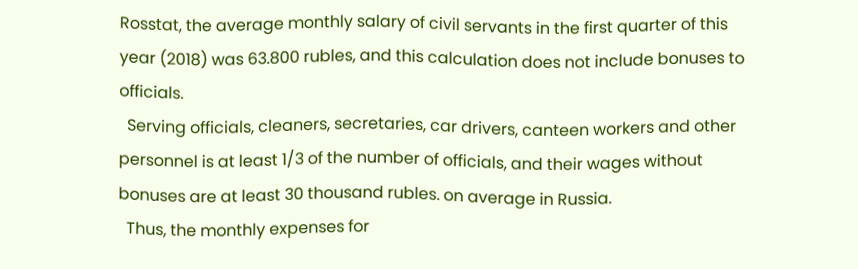Rosstat, the average monthly salary of civil servants in the first quarter of this year (2018) was 63.800 rubles, and this calculation does not include bonuses to officials.
  Serving officials, cleaners, secretaries, car drivers, canteen workers and other personnel is at least 1/3 of the number of officials, and their wages without bonuses are at least 30 thousand rubles. on average in Russia.
  Thus, the monthly expenses for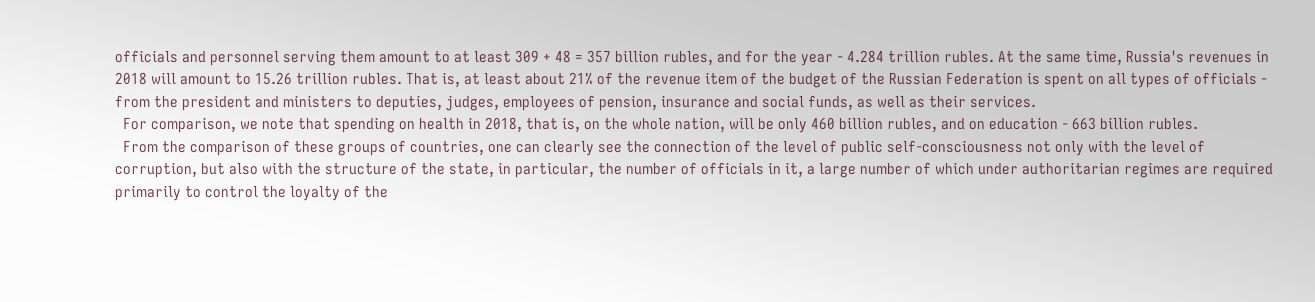officials and personnel serving them amount to at least 309 + 48 = 357 billion rubles, and for the year - 4.284 trillion rubles. At the same time, Russia's revenues in 2018 will amount to 15.26 trillion rubles. That is, at least about 21% of the revenue item of the budget of the Russian Federation is spent on all types of officials - from the president and ministers to deputies, judges, employees of pension, insurance and social funds, as well as their services.
  For comparison, we note that spending on health in 2018, that is, on the whole nation, will be only 460 billion rubles, and on education - 663 billion rubles.
  From the comparison of these groups of countries, one can clearly see the connection of the level of public self-consciousness not only with the level of corruption, but also with the structure of the state, in particular, the number of officials in it, a large number of which under authoritarian regimes are required primarily to control the loyalty of the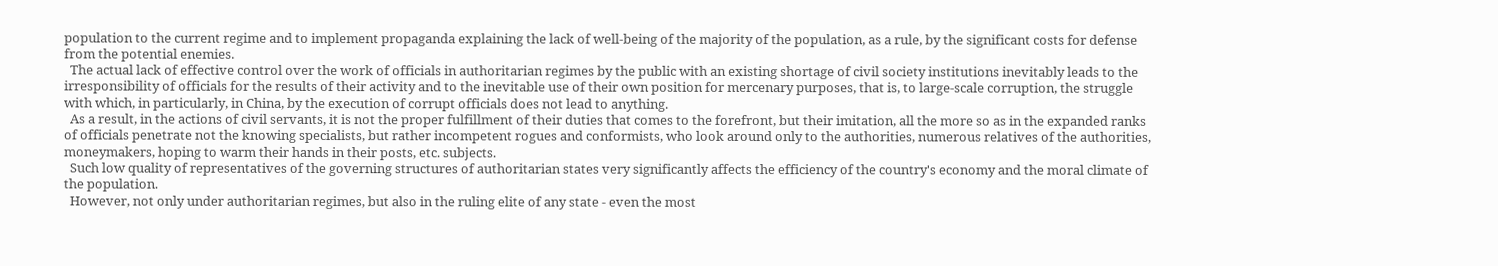population to the current regime and to implement propaganda explaining the lack of well-being of the majority of the population, as a rule, by the significant costs for defense from the potential enemies.
  The actual lack of effective control over the work of officials in authoritarian regimes by the public with an existing shortage of civil society institutions inevitably leads to the irresponsibility of officials for the results of their activity and to the inevitable use of their own position for mercenary purposes, that is, to large-scale corruption, the struggle with which, in particularly, in China, by the execution of corrupt officials does not lead to anything.
  As a result, in the actions of civil servants, it is not the proper fulfillment of their duties that comes to the forefront, but their imitation, all the more so as in the expanded ranks of officials penetrate not the knowing specialists, but rather incompetent rogues and conformists, who look around only to the authorities, numerous relatives of the authorities, moneymakers, hoping to warm their hands in their posts, etc. subjects.
  Such low quality of representatives of the governing structures of authoritarian states very significantly affects the efficiency of the country's economy and the moral climate of the population.
  However, not only under authoritarian regimes, but also in the ruling elite of any state - even the most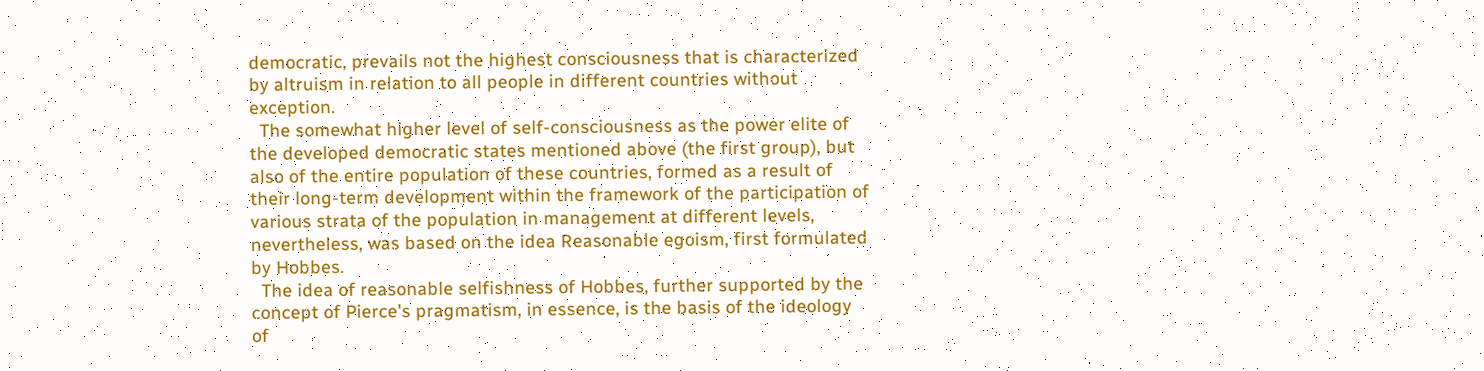democratic, prevails not the highest consciousness that is characterized by altruism in relation to all people in different countries without exception.
  The somewhat higher level of self-consciousness as the power elite of the developed democratic states mentioned above (the first group), but also of the entire population of these countries, formed as a result of their long-term development within the framework of the participation of various strata of the population in management at different levels, nevertheless, was based on the idea Reasonable egoism, first formulated by Hobbes.
  The idea of reasonable selfishness of Hobbes, further supported by the concept of Pierce's pragmatism, in essence, is the basis of the ideology of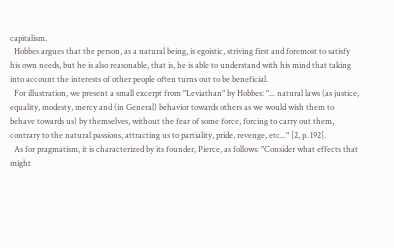capitalism.
  Hobbes argues that the person, as a natural being, is egoistic, striving first and foremost to satisfy his own needs, but he is also reasonable, that is, he is able to understand with his mind that taking into account the interests of other people often turns out to be beneficial.
  For illustration, we present a small excerpt from "Leviathan" by Hobbes: "... natural laws (as justice, equality, modesty, mercy and (in General) behavior towards others as we would wish them to behave towards us) by themselves, without the fear of some force, forcing to carry out them, contrary to the natural passions, attracting us to partiality, pride, revenge, etc..." [2, p. 192].
  As for pragmatism, it is characterized by its founder, Pierce, as follows: "Consider what effects that might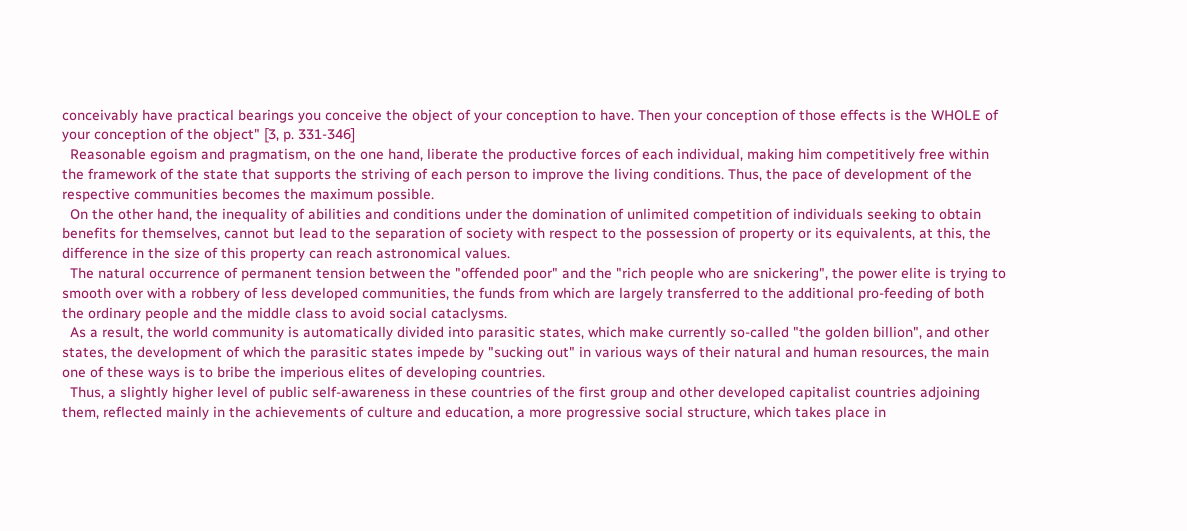conceivably have practical bearings you conceive the object of your conception to have. Then your conception of those effects is the WHOLE of your conception of the object" [3, p. 331-346]
  Reasonable egoism and pragmatism, on the one hand, liberate the productive forces of each individual, making him competitively free within the framework of the state that supports the striving of each person to improve the living conditions. Thus, the pace of development of the respective communities becomes the maximum possible.
  On the other hand, the inequality of abilities and conditions under the domination of unlimited competition of individuals seeking to obtain benefits for themselves, cannot but lead to the separation of society with respect to the possession of property or its equivalents, at this, the difference in the size of this property can reach astronomical values.
  The natural occurrence of permanent tension between the "offended poor" and the "rich people who are snickering", the power elite is trying to smooth over with a robbery of less developed communities, the funds from which are largely transferred to the additional pro-feeding of both the ordinary people and the middle class to avoid social cataclysms.
  As a result, the world community is automatically divided into parasitic states, which make currently so-called "the golden billion", and other states, the development of which the parasitic states impede by "sucking out" in various ways of their natural and human resources, the main one of these ways is to bribe the imperious elites of developing countries.
  Thus, a slightly higher level of public self-awareness in these countries of the first group and other developed capitalist countries adjoining them, reflected mainly in the achievements of culture and education, a more progressive social structure, which takes place in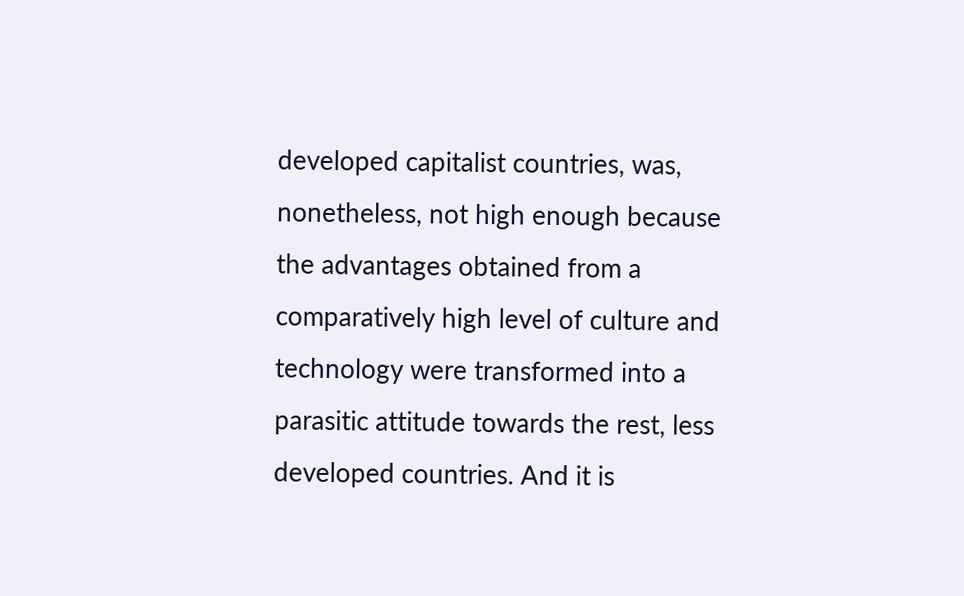developed capitalist countries, was, nonetheless, not high enough because the advantages obtained from a comparatively high level of culture and technology were transformed into a parasitic attitude towards the rest, less developed countries. And it is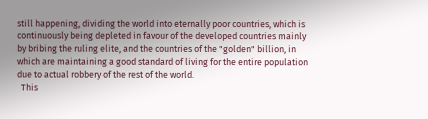still happening, dividing the world into eternally poor countries, which is continuously being depleted in favour of the developed countries mainly by bribing the ruling elite, and the countries of the "golden" billion, in which are maintaining a good standard of living for the entire population due to actual robbery of the rest of the world.
  This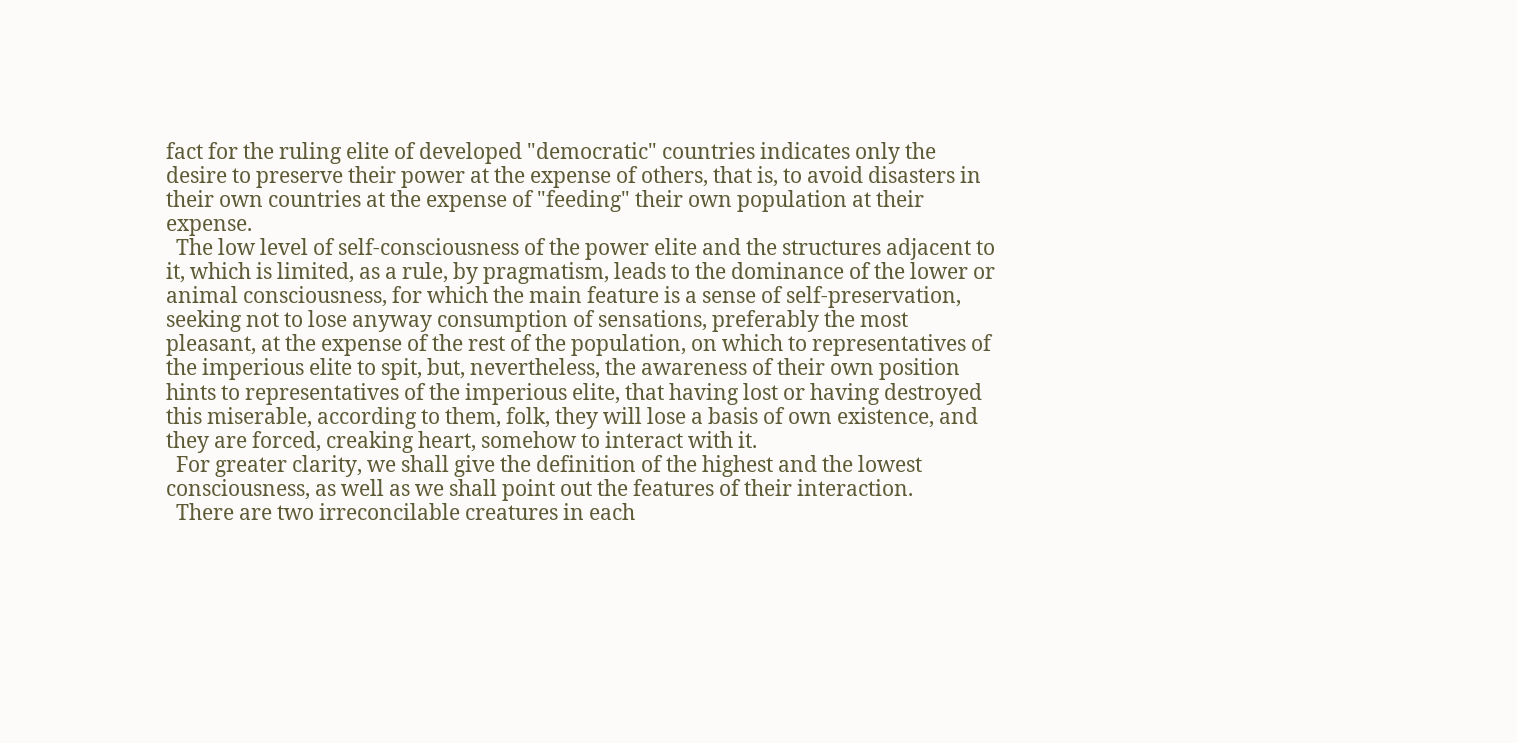fact for the ruling elite of developed "democratic" countries indicates only the desire to preserve their power at the expense of others, that is, to avoid disasters in their own countries at the expense of "feeding" their own population at their expense.
  The low level of self-consciousness of the power elite and the structures adjacent to it, which is limited, as a rule, by pragmatism, leads to the dominance of the lower or animal consciousness, for which the main feature is a sense of self-preservation, seeking not to lose anyway consumption of sensations, preferably the most pleasant, at the expense of the rest of the population, on which to representatives of the imperious elite to spit, but, nevertheless, the awareness of their own position hints to representatives of the imperious elite, that having lost or having destroyed this miserable, according to them, folk, they will lose a basis of own existence, and they are forced, creaking heart, somehow to interact with it.
  For greater clarity, we shall give the definition of the highest and the lowest consciousness, as well as we shall point out the features of their interaction.
  There are two irreconcilable creatures in each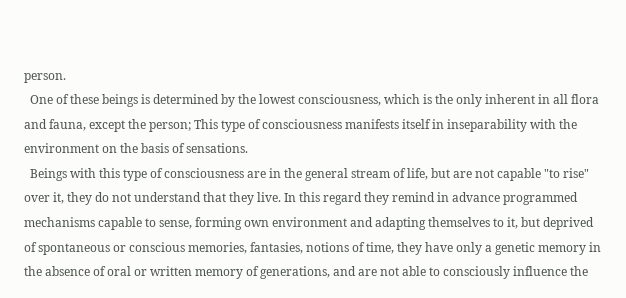person.
  One of these beings is determined by the lowest consciousness, which is the only inherent in all flora and fauna, except the person; This type of consciousness manifests itself in inseparability with the environment on the basis of sensations.
  Beings with this type of consciousness are in the general stream of life, but are not capable "to rise" over it, they do not understand that they live. In this regard they remind in advance programmed mechanisms capable to sense, forming own environment and adapting themselves to it, but deprived of spontaneous or conscious memories, fantasies, notions of time, they have only a genetic memory in the absence of oral or written memory of generations, and are not able to consciously influence the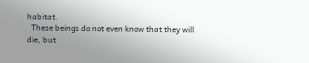habitat.
  These beings do not even know that they will die, but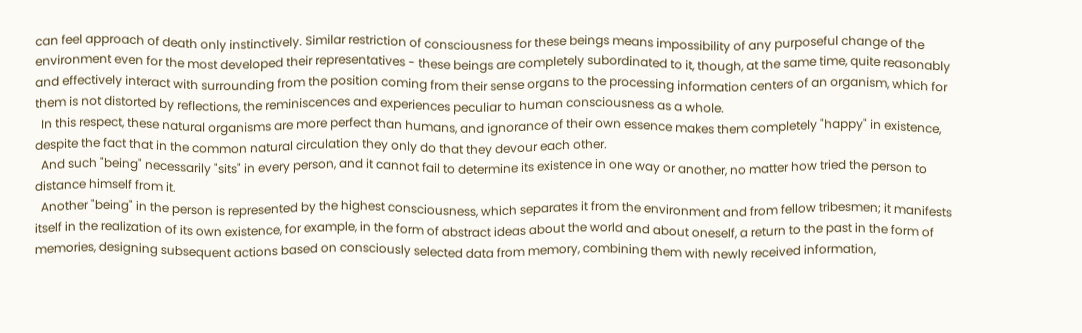can feel approach of death only instinctively. Similar restriction of consciousness for these beings means impossibility of any purposeful change of the environment even for the most developed their representatives - these beings are completely subordinated to it, though, at the same time, quite reasonably and effectively interact with surrounding from the position coming from their sense organs to the processing information centers of an organism, which for them is not distorted by reflections, the reminiscences and experiences peculiar to human consciousness as a whole.
  In this respect, these natural organisms are more perfect than humans, and ignorance of their own essence makes them completely "happy" in existence, despite the fact that in the common natural circulation they only do that they devour each other.
  And such "being" necessarily "sits" in every person, and it cannot fail to determine its existence in one way or another, no matter how tried the person to distance himself from it.
  Another "being" in the person is represented by the highest consciousness, which separates it from the environment and from fellow tribesmen; it manifests itself in the realization of its own existence, for example, in the form of abstract ideas about the world and about oneself, a return to the past in the form of memories, designing subsequent actions based on consciously selected data from memory, combining them with newly received information,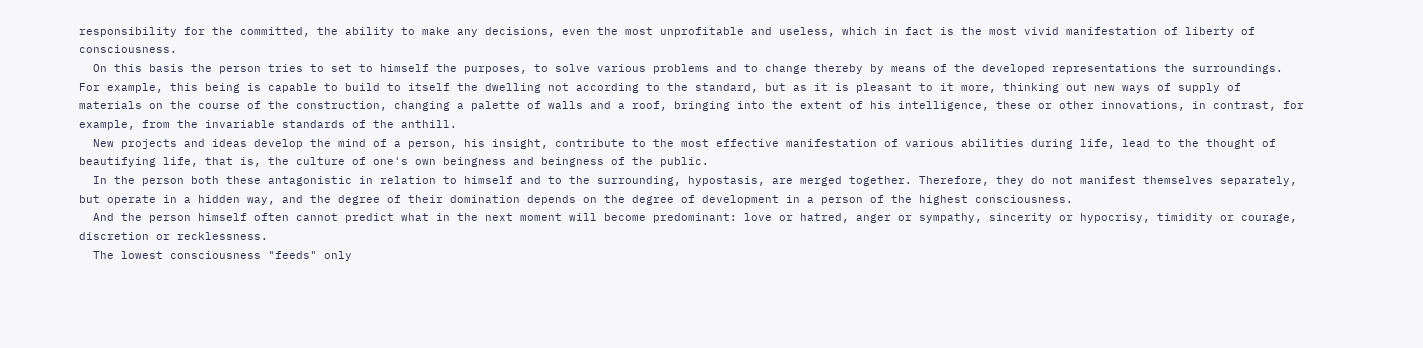responsibility for the committed, the ability to make any decisions, even the most unprofitable and useless, which in fact is the most vivid manifestation of liberty of consciousness.
  On this basis the person tries to set to himself the purposes, to solve various problems and to change thereby by means of the developed representations the surroundings. For example, this being is capable to build to itself the dwelling not according to the standard, but as it is pleasant to it more, thinking out new ways of supply of materials on the course of the construction, changing a palette of walls and a roof, bringing into the extent of his intelligence, these or other innovations, in contrast, for example, from the invariable standards of the anthill.
  New projects and ideas develop the mind of a person, his insight, contribute to the most effective manifestation of various abilities during life, lead to the thought of beautifying life, that is, the culture of one's own beingness and beingness of the public.
  In the person both these antagonistic in relation to himself and to the surrounding, hypostasis, are merged together. Therefore, they do not manifest themselves separately, but operate in a hidden way, and the degree of their domination depends on the degree of development in a person of the highest consciousness.
  And the person himself often cannot predict what in the next moment will become predominant: love or hatred, anger or sympathy, sincerity or hypocrisy, timidity or courage, discretion or recklessness.
  The lowest consciousness "feeds" only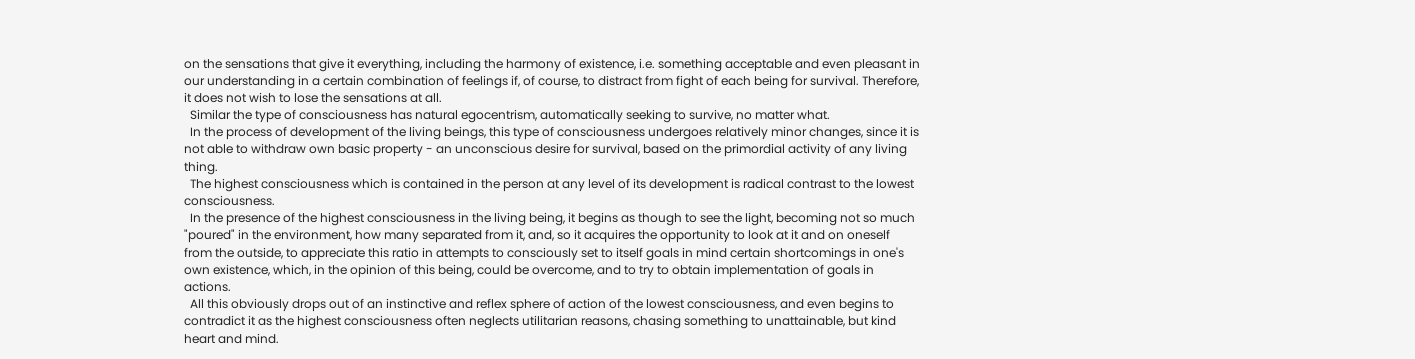on the sensations that give it everything, including the harmony of existence, i.e. something acceptable and even pleasant in our understanding in a certain combination of feelings if, of course, to distract from fight of each being for survival. Therefore, it does not wish to lose the sensations at all.
  Similar the type of consciousness has natural egocentrism, automatically seeking to survive, no matter what.
  In the process of development of the living beings, this type of consciousness undergoes relatively minor changes, since it is not able to withdraw own basic property - an unconscious desire for survival, based on the primordial activity of any living thing.
  The highest consciousness which is contained in the person at any level of its development is radical contrast to the lowest consciousness.
  In the presence of the highest consciousness in the living being, it begins as though to see the light, becoming not so much "poured" in the environment, how many separated from it, and, so it acquires the opportunity to look at it and on oneself from the outside, to appreciate this ratio in attempts to consciously set to itself goals in mind certain shortcomings in one's own existence, which, in the opinion of this being, could be overcome, and to try to obtain implementation of goals in actions.
  All this obviously drops out of an instinctive and reflex sphere of action of the lowest consciousness, and even begins to contradict it as the highest consciousness often neglects utilitarian reasons, chasing something to unattainable, but kind heart and mind.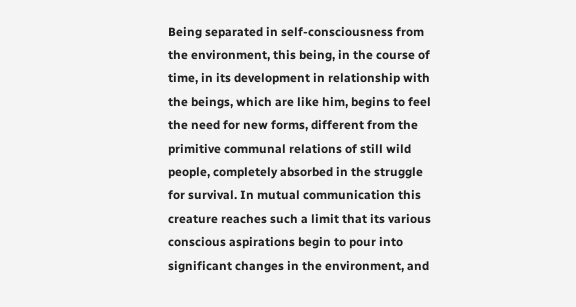Being separated in self-consciousness from the environment, this being, in the course of time, in its development in relationship with the beings, which are like him, begins to feel the need for new forms, different from the primitive communal relations of still wild people, completely absorbed in the struggle for survival. In mutual communication this creature reaches such a limit that its various conscious aspirations begin to pour into significant changes in the environment, and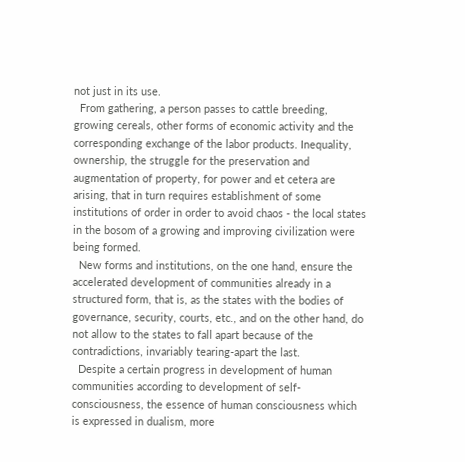not just in its use.
  From gathering, a person passes to cattle breeding, growing cereals, other forms of economic activity and the corresponding exchange of the labor products. Inequality, ownership, the struggle for the preservation and augmentation of property, for power and et cetera are arising, that in turn requires establishment of some institutions of order in order to avoid chaos - the local states in the bosom of a growing and improving civilization were being formed.
  New forms and institutions, on the one hand, ensure the accelerated development of communities already in a structured form, that is, as the states with the bodies of governance, security, courts, etc., and on the other hand, do not allow to the states to fall apart because of the contradictions, invariably tearing-apart the last.
  Despite a certain progress in development of human communities according to development of self-consciousness, the essence of human consciousness which is expressed in dualism, more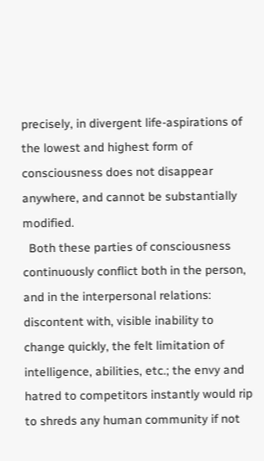precisely, in divergent life-aspirations of the lowest and highest form of consciousness does not disappear anywhere, and cannot be substantially modified.
  Both these parties of consciousness continuously conflict both in the person, and in the interpersonal relations: discontent with, visible inability to change quickly, the felt limitation of intelligence, abilities, etc.; the envy and hatred to competitors instantly would rip to shreds any human community if not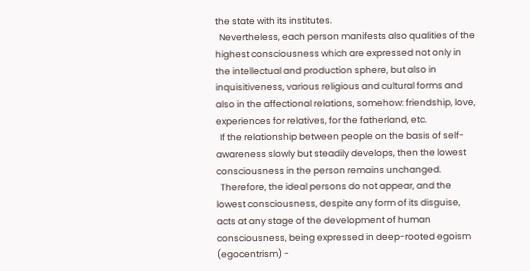the state with its institutes.
  Nevertheless, each person manifests also qualities of the highest consciousness which are expressed not only in the intellectual and production sphere, but also in inquisitiveness, various religious and cultural forms and also in the affectional relations, somehow: friendship, love, experiences for relatives, for the fatherland, etc.
  If the relationship between people on the basis of self-awareness slowly but steadily develops, then the lowest consciousness in the person remains unchanged.
  Therefore, the ideal persons do not appear, and the lowest consciousness, despite any form of its disguise, acts at any stage of the development of human consciousness, being expressed in deep-rooted egoism (egocentrism) -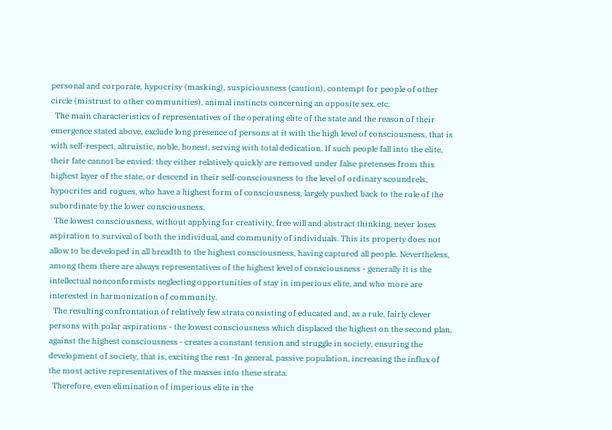personal and corporate, hypocrisy (masking), suspiciousness (caution), contempt for people of other circle (mistrust to other communities), animal instincts concerning an opposite sex, etc.
  The main characteristics of representatives of the operating elite of the state and the reason of their emergence stated above, exclude long presence of persons at it with the high level of consciousness, that is with self-respect, altruistic, noble, honest, serving with total dedication. If such people fall into the elite, their fate cannot be envied: they either relatively quickly are removed under false pretenses from this highest layer of the state, or descend in their self-consciousness to the level of ordinary scoundrels, hypocrites and rogues, who have a highest form of consciousness, largely pushed back to the role of the subordinate by the lower consciousness.
  The lowest consciousness, without applying for creativity, free will and abstract thinking, never loses aspiration to survival of both the individual, and community of individuals. This its property does not allow to be developed in all breadth to the highest consciousness, having captured all people. Nevertheless, among them there are always representatives of the highest level of consciousness - generally it is the intellectual nonconformists neglecting opportunities of stay in imperious elite, and who more are interested in harmonization of community.
  The resulting confrontation of relatively few strata consisting of educated and, as a rule, fairly clever persons with polar aspirations - the lowest consciousness which displaced the highest on the second plan, against the highest consciousness - creates a constant tension and struggle in society, ensuring the development of society, that is, exciting the rest -In general, passive population, increasing the influx of the most active representatives of the masses into these strata.
  Therefore, even elimination of imperious elite in the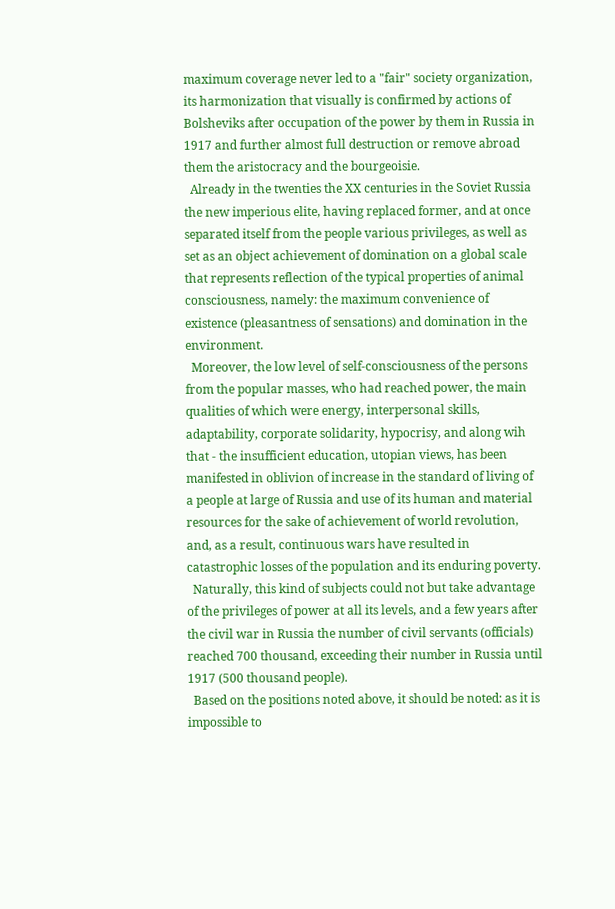maximum coverage never led to a "fair" society organization, its harmonization that visually is confirmed by actions of Bolsheviks after occupation of the power by them in Russia in 1917 and further almost full destruction or remove abroad them the aristocracy and the bourgeoisie.
  Already in the twenties the XX centuries in the Soviet Russia the new imperious elite, having replaced former, and at once separated itself from the people various privileges, as well as set as an object achievement of domination on a global scale that represents reflection of the typical properties of animal consciousness, namely: the maximum convenience of existence (pleasantness of sensations) and domination in the environment.
  Moreover, the low level of self-consciousness of the persons from the popular masses, who had reached power, the main qualities of which were energy, interpersonal skills, adaptability, corporate solidarity, hypocrisy, and along wih that - the insufficient education, utopian views, has been manifested in oblivion of increase in the standard of living of a people at large of Russia and use of its human and material resources for the sake of achievement of world revolution, and, as a result, continuous wars have resulted in catastrophic losses of the population and its enduring poverty.
  Naturally, this kind of subjects could not but take advantage of the privileges of power at all its levels, and a few years after the civil war in Russia the number of civil servants (officials) reached 700 thousand, exceeding their number in Russia until 1917 (500 thousand people).
  Based on the positions noted above, it should be noted: as it is impossible to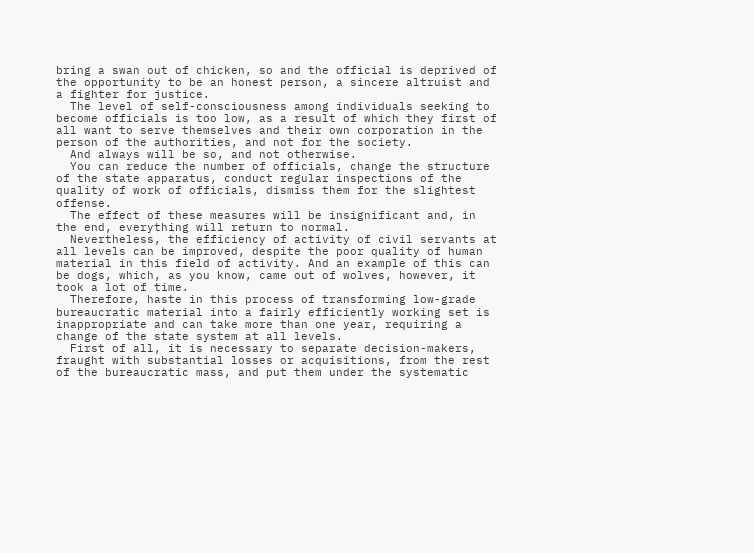bring a swan out of chicken, so and the official is deprived of the opportunity to be an honest person, a sincere altruist and a fighter for justice.
  The level of self-consciousness among individuals seeking to become officials is too low, as a result of which they first of all want to serve themselves and their own corporation in the person of the authorities, and not for the society.
  And always will be so, and not otherwise.
  You can reduce the number of officials, change the structure of the state apparatus, conduct regular inspections of the quality of work of officials, dismiss them for the slightest offense.
  The effect of these measures will be insignificant and, in the end, everything will return to normal.
  Nevertheless, the efficiency of activity of civil servants at all levels can be improved, despite the poor quality of human material in this field of activity. And an example of this can be dogs, which, as you know, came out of wolves, however, it took a lot of time.
  Therefore, haste in this process of transforming low-grade bureaucratic material into a fairly efficiently working set is inappropriate and can take more than one year, requiring a change of the state system at all levels.
  First of all, it is necessary to separate decision-makers, fraught with substantial losses or acquisitions, from the rest of the bureaucratic mass, and put them under the systematic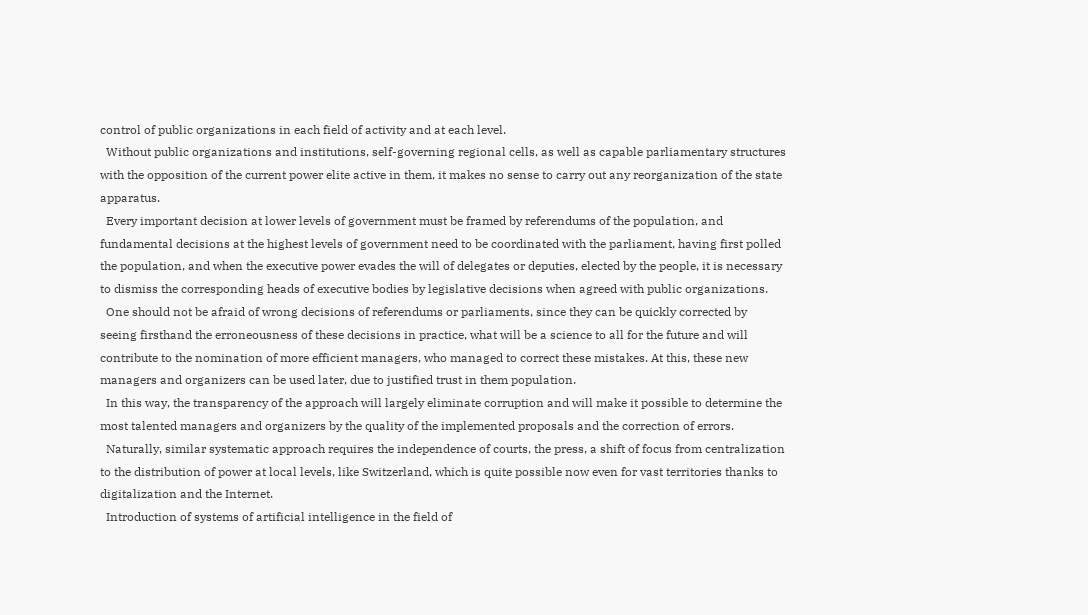control of public organizations in each field of activity and at each level.
  Without public organizations and institutions, self-governing regional cells, as well as capable parliamentary structures with the opposition of the current power elite active in them, it makes no sense to carry out any reorganization of the state apparatus.
  Every important decision at lower levels of government must be framed by referendums of the population, and fundamental decisions at the highest levels of government need to be coordinated with the parliament, having first polled the population, and when the executive power evades the will of delegates or deputies, elected by the people, it is necessary to dismiss the corresponding heads of executive bodies by legislative decisions when agreed with public organizations.
  One should not be afraid of wrong decisions of referendums or parliaments, since they can be quickly corrected by seeing firsthand the erroneousness of these decisions in practice, what will be a science to all for the future and will contribute to the nomination of more efficient managers, who managed to correct these mistakes. At this, these new managers and organizers can be used later, due to justified trust in them population.
  In this way, the transparency of the approach will largely eliminate corruption and will make it possible to determine the most talented managers and organizers by the quality of the implemented proposals and the correction of errors.
  Naturally, similar systematic approach requires the independence of courts, the press, a shift of focus from centralization to the distribution of power at local levels, like Switzerland, which is quite possible now even for vast territories thanks to digitalization and the Internet.
  Introduction of systems of artificial intelligence in the field of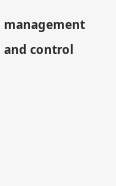management and control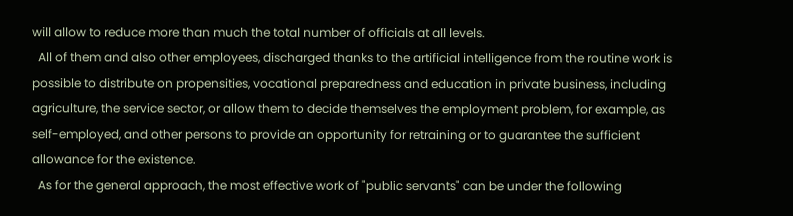will allow to reduce more than much the total number of officials at all levels.
  All of them and also other employees, discharged thanks to the artificial intelligence from the routine work is possible to distribute on propensities, vocational preparedness and education in private business, including agriculture, the service sector, or allow them to decide themselves the employment problem, for example, as self-employed, and other persons to provide an opportunity for retraining or to guarantee the sufficient allowance for the existence.
  As for the general approach, the most effective work of "public servants" can be under the following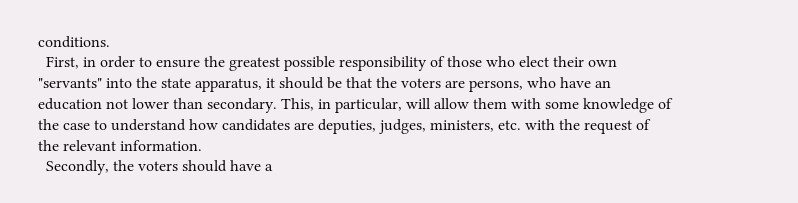conditions.
  First, in order to ensure the greatest possible responsibility of those who elect their own "servants" into the state apparatus, it should be that the voters are persons, who have an education not lower than secondary. This, in particular, will allow them with some knowledge of the case to understand how candidates are deputies, judges, ministers, etc. with the request of the relevant information.
  Secondly, the voters should have a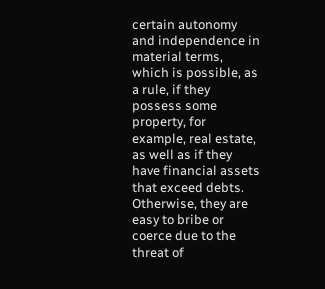certain autonomy and independence in material terms, which is possible, as a rule, if they possess some property, for example, real estate, as well as if they have financial assets that exceed debts. Otherwise, they are easy to bribe or coerce due to the threat of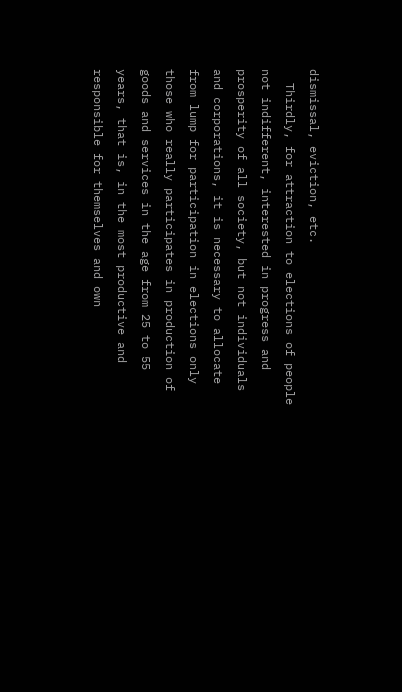dismissal, eviction, etc.
  Thirdly, for attraction to elections of people not indifferent, interested in progress and prosperity of all society, but not individuals and corporations, it is necessary to allocate from lump for participation in elections only those who really participates in production of goods and services in the age from 25 to 55 years, that is, in the most productive and responsible for themselves and own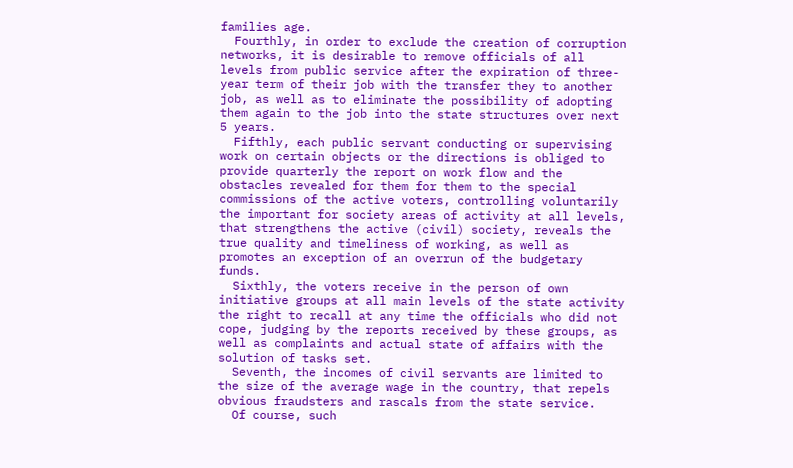families age.
  Fourthly, in order to exclude the creation of corruption networks, it is desirable to remove officials of all levels from public service after the expiration of three-year term of their job with the transfer they to another job, as well as to eliminate the possibility of adopting them again to the job into the state structures over next 5 years.
  Fifthly, each public servant conducting or supervising work on certain objects or the directions is obliged to provide quarterly the report on work flow and the obstacles revealed for them for them to the special commissions of the active voters, controlling voluntarily the important for society areas of activity at all levels, that strengthens the active (civil) society, reveals the true quality and timeliness of working, as well as promotes an exception of an overrun of the budgetary funds.
  Sixthly, the voters receive in the person of own initiative groups at all main levels of the state activity the right to recall at any time the officials who did not cope, judging by the reports received by these groups, as well as complaints and actual state of affairs with the solution of tasks set.
  Seventh, the incomes of civil servants are limited to the size of the average wage in the country, that repels obvious fraudsters and rascals from the state service.
  Of course, such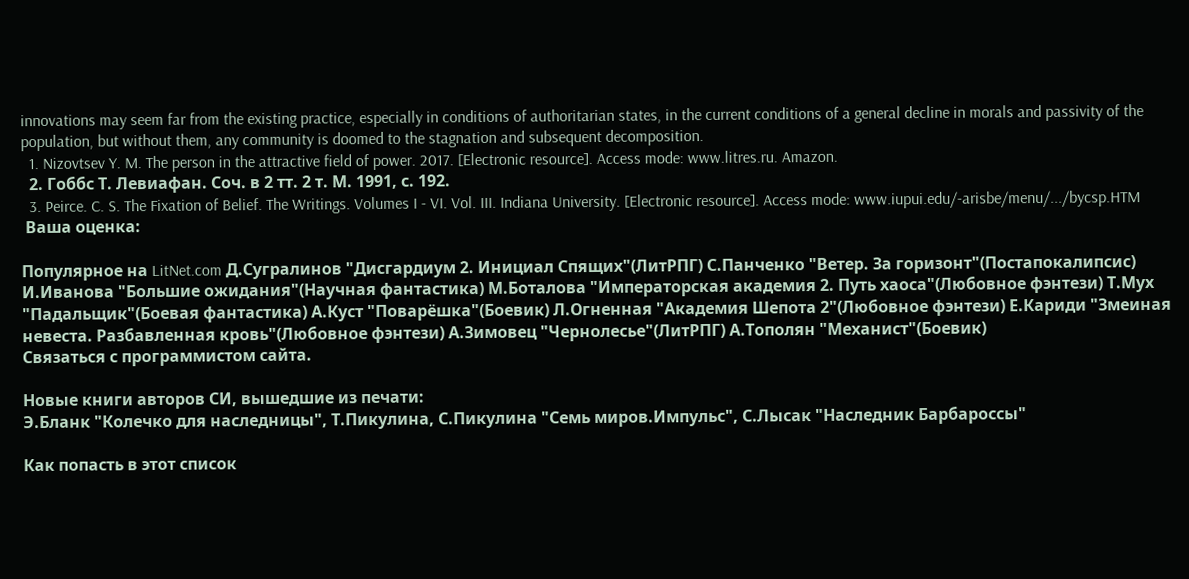innovations may seem far from the existing practice, especially in conditions of authoritarian states, in the current conditions of a general decline in morals and passivity of the population, but without them, any community is doomed to the stagnation and subsequent decomposition.
  1. Nizovtsev Y. M. The person in the attractive field of power. 2017. [Electronic resource]. Access mode: www.litres.ru. Amazon.
  2. Гоббс Т. Левиафан. Соч. в 2 тт. 2 т. М. 1991, с. 192.
  3. Peirce. C. S. The Fixation of Belief. The Writings. Volumes I - VI. Vol. III. Indiana University. [Electronic resource]. Access mode: www.iupui.edu/-arisbe/menu/.../bycsp.HTM
 Ваша оценка:

Популярное на LitNet.com Д.Сугралинов "Дисгардиум 2. Инициал Спящих"(ЛитРПГ) С.Панченко "Ветер. За горизонт"(Постапокалипсис) И.Иванова "Большие ожидания"(Научная фантастика) М.Боталова "Императорская академия 2. Путь хаоса"(Любовное фэнтези) Т.Мух "Падальщик"(Боевая фантастика) А.Куст "Поварёшка"(Боевик) Л.Огненная "Академия Шепота 2"(Любовное фэнтези) Е.Кариди "Змеиная невеста. Разбавленная кровь"(Любовное фэнтези) А.Зимовец "Чернолесье"(ЛитРПГ) А.Тополян "Механист"(Боевик)
Связаться с программистом сайта.

Новые книги авторов СИ, вышедшие из печати:
Э.Бланк "Колечко для наследницы", Т.Пикулина, С.Пикулина "Семь миров.Импульс", С.Лысак "Наследник Барбароссы"

Как попасть в этoт список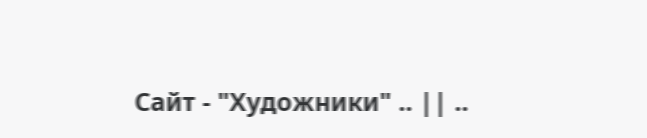Сайт - "Художники" .. || ..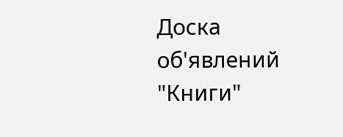Доска об'явлений "Книги"